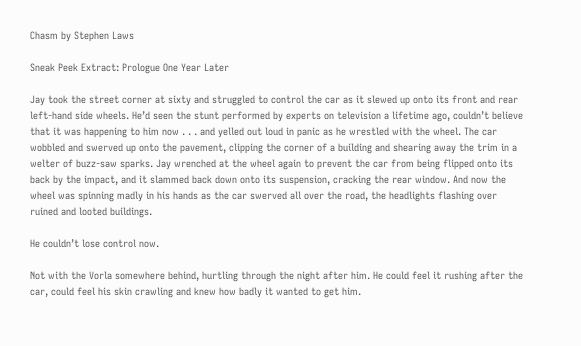Chasm by Stephen Laws

Sneak Peek Extract: Prologue One Year Later

Jay took the street corner at sixty and struggled to control the car as it slewed up onto its front and rear left-hand side wheels. He’d seen the stunt performed by experts on television a lifetime ago, couldn’t believe that it was happening to him now . . . and yelled out loud in panic as he wrestled with the wheel. The car wobbled and swerved up onto the pavement, clipping the corner of a building and shearing away the trim in a welter of buzz-saw sparks. Jay wrenched at the wheel again to prevent the car from being flipped onto its back by the impact, and it slammed back down onto its suspension, cracking the rear window. And now the wheel was spinning madly in his hands as the car swerved all over the road, the headlights flashing over ruined and looted buildings.

He couldn’t lose control now.

Not with the Vorla somewhere behind, hurtling through the night after him. He could feel it rushing after the car, could feel his skin crawling and knew how badly it wanted to get him.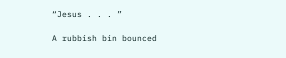“Jesus . . . ”

A rubbish bin bounced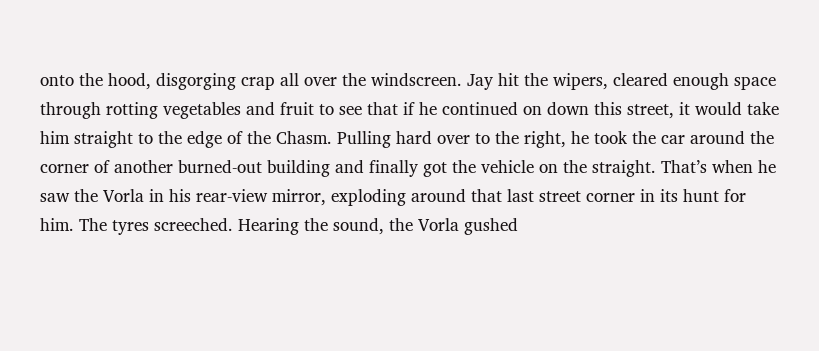onto the hood, disgorging crap all over the windscreen. Jay hit the wipers, cleared enough space through rotting vegetables and fruit to see that if he continued on down this street, it would take him straight to the edge of the Chasm. Pulling hard over to the right, he took the car around the corner of another burned-out building and finally got the vehicle on the straight. That’s when he saw the Vorla in his rear-view mirror, exploding around that last street corner in its hunt for him. The tyres screeched. Hearing the sound, the Vorla gushed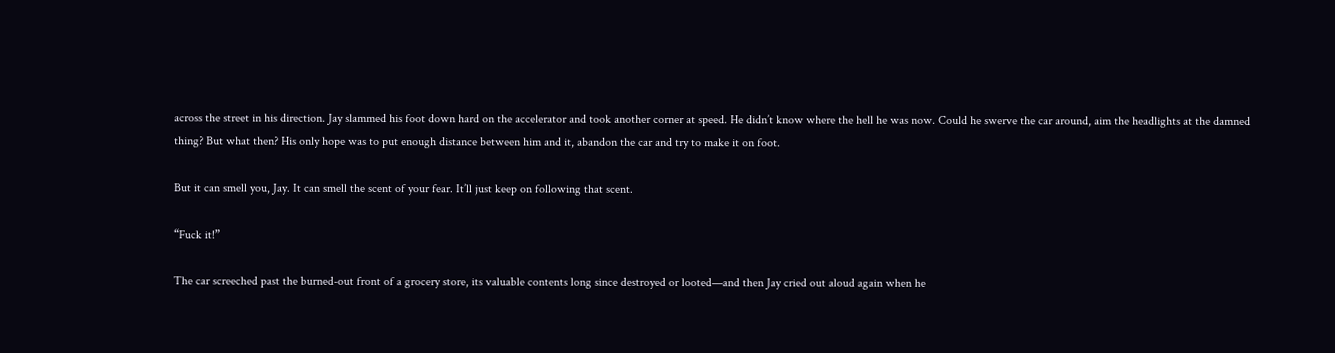across the street in his direction. Jay slammed his foot down hard on the accelerator and took another corner at speed. He didn’t know where the hell he was now. Could he swerve the car around, aim the headlights at the damned thing? But what then? His only hope was to put enough distance between him and it, abandon the car and try to make it on foot.

But it can smell you, Jay. It can smell the scent of your fear. It’ll just keep on following that scent.

“Fuck it!”

The car screeched past the burned-out front of a grocery store, its valuable contents long since destroyed or looted—and then Jay cried out aloud again when he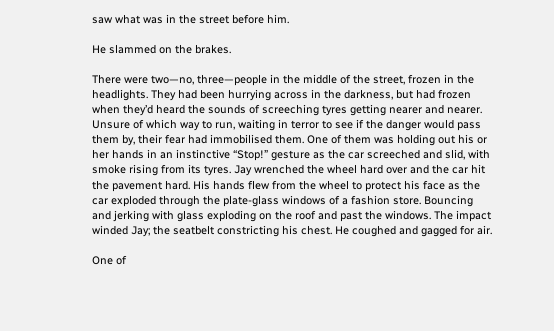saw what was in the street before him.

He slammed on the brakes.

There were two—no, three—people in the middle of the street, frozen in the headlights. They had been hurrying across in the darkness, but had frozen when they’d heard the sounds of screeching tyres getting nearer and nearer. Unsure of which way to run, waiting in terror to see if the danger would pass them by, their fear had immobilised them. One of them was holding out his or her hands in an instinctive “Stop!” gesture as the car screeched and slid, with smoke rising from its tyres. Jay wrenched the wheel hard over and the car hit the pavement hard. His hands flew from the wheel to protect his face as the car exploded through the plate-glass windows of a fashion store. Bouncing and jerking with glass exploding on the roof and past the windows. The impact winded Jay; the seatbelt constricting his chest. He coughed and gagged for air.

One of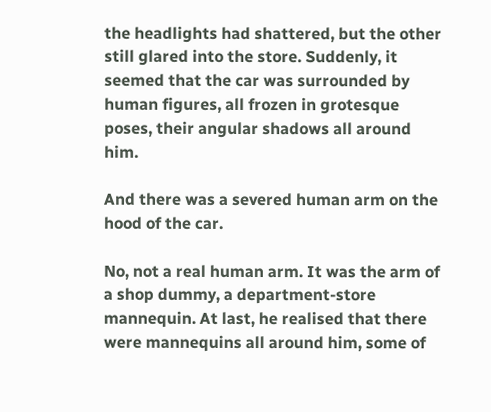the headlights had shattered, but the other still glared into the store. Suddenly, it seemed that the car was surrounded by human figures, all frozen in grotesque poses, their angular shadows all around him.

And there was a severed human arm on the hood of the car.

No, not a real human arm. It was the arm of a shop dummy, a department-store mannequin. At last, he realised that there were mannequins all around him, some of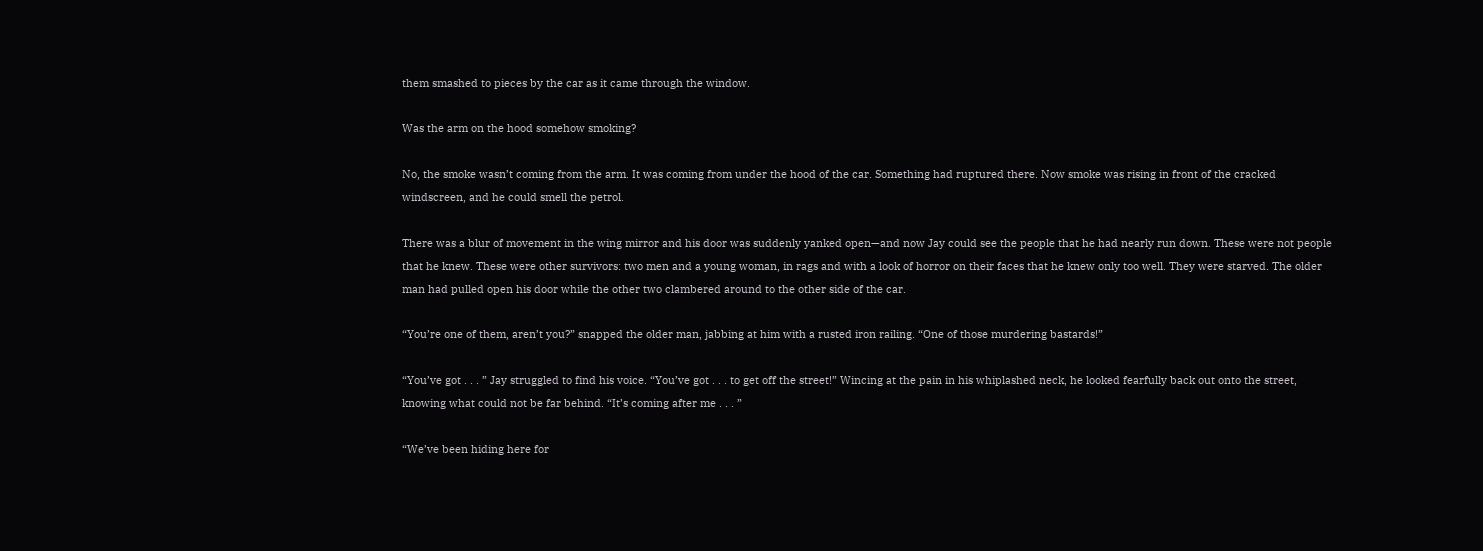them smashed to pieces by the car as it came through the window.

Was the arm on the hood somehow smoking?

No, the smoke wasn’t coming from the arm. It was coming from under the hood of the car. Something had ruptured there. Now smoke was rising in front of the cracked windscreen, and he could smell the petrol.

There was a blur of movement in the wing mirror and his door was suddenly yanked open—and now Jay could see the people that he had nearly run down. These were not people that he knew. These were other survivors: two men and a young woman, in rags and with a look of horror on their faces that he knew only too well. They were starved. The older man had pulled open his door while the other two clambered around to the other side of the car.

“You’re one of them, aren’t you?” snapped the older man, jabbing at him with a rusted iron railing. “One of those murdering bastards!”

“You’ve got . . . ” Jay struggled to find his voice. “You’ve got . . . to get off the street!” Wincing at the pain in his whiplashed neck, he looked fearfully back out onto the street, knowing what could not be far behind. “It’s coming after me . . . ”

“We’ve been hiding here for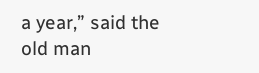a year,” said the old man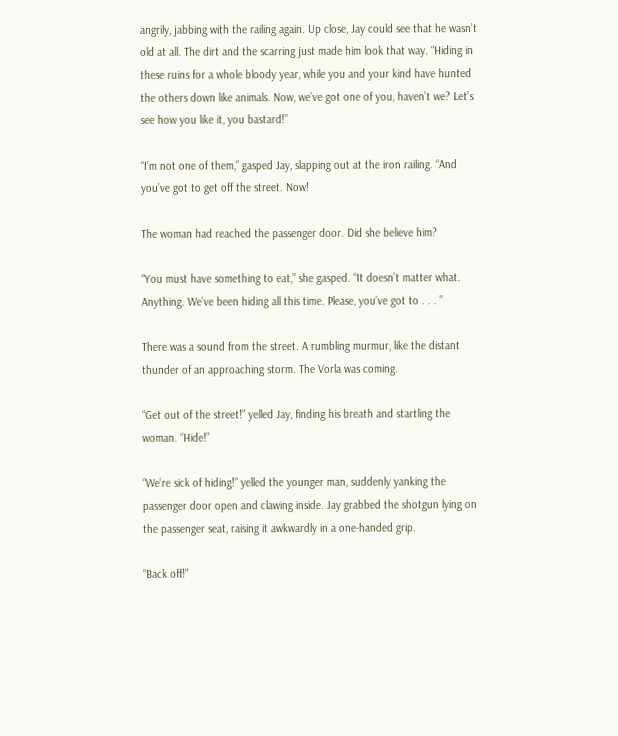angrily, jabbing with the railing again. Up close, Jay could see that he wasn’t old at all. The dirt and the scarring just made him look that way. “Hiding in these ruins for a whole bloody year, while you and your kind have hunted the others down like animals. Now, we’ve got one of you, haven’t we? Let’s see how you like it, you bastard!”

“I’m not one of them,” gasped Jay, slapping out at the iron railing. “And you’ve got to get off the street. Now!

The woman had reached the passenger door. Did she believe him?

“You must have something to eat,” she gasped. “It doesn’t matter what. Anything. We’ve been hiding all this time. Please, you’ve got to . . . ”

There was a sound from the street. A rumbling murmur, like the distant thunder of an approaching storm. The Vorla was coming.

“Get out of the street!” yelled Jay, finding his breath and startling the woman. “Hide!”

“We’re sick of hiding!” yelled the younger man, suddenly yanking the passenger door open and clawing inside. Jay grabbed the shotgun lying on the passenger seat, raising it awkwardly in a one-handed grip.

“Back off!”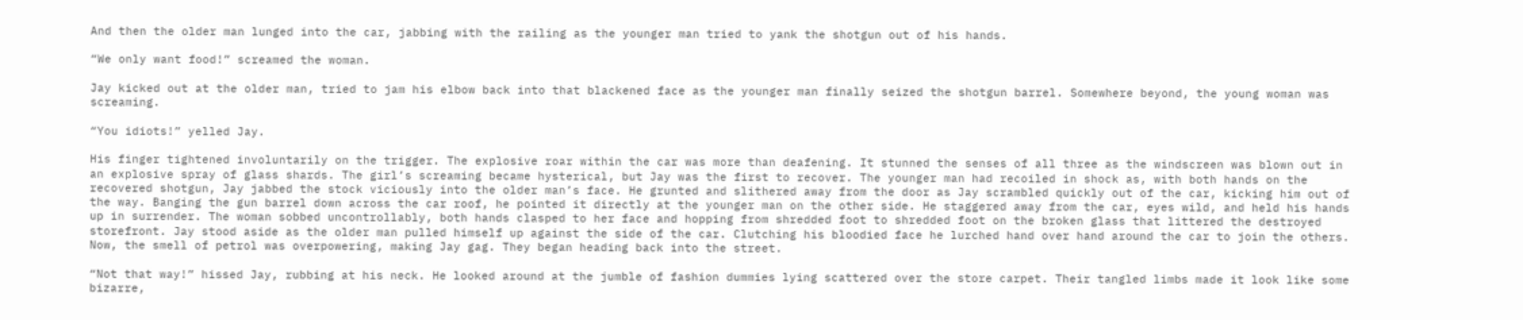And then the older man lunged into the car, jabbing with the railing as the younger man tried to yank the shotgun out of his hands.

“We only want food!” screamed the woman.

Jay kicked out at the older man, tried to jam his elbow back into that blackened face as the younger man finally seized the shotgun barrel. Somewhere beyond, the young woman was screaming.

“You idiots!” yelled Jay.

His finger tightened involuntarily on the trigger. The explosive roar within the car was more than deafening. It stunned the senses of all three as the windscreen was blown out in an explosive spray of glass shards. The girl’s screaming became hysterical, but Jay was the first to recover. The younger man had recoiled in shock as, with both hands on the recovered shotgun, Jay jabbed the stock viciously into the older man’s face. He grunted and slithered away from the door as Jay scrambled quickly out of the car, kicking him out of the way. Banging the gun barrel down across the car roof, he pointed it directly at the younger man on the other side. He staggered away from the car, eyes wild, and held his hands up in surrender. The woman sobbed uncontrollably, both hands clasped to her face and hopping from shredded foot to shredded foot on the broken glass that littered the destroyed storefront. Jay stood aside as the older man pulled himself up against the side of the car. Clutching his bloodied face he lurched hand over hand around the car to join the others. Now, the smell of petrol was overpowering, making Jay gag. They began heading back into the street.

“Not that way!” hissed Jay, rubbing at his neck. He looked around at the jumble of fashion dummies lying scattered over the store carpet. Their tangled limbs made it look like some bizarre,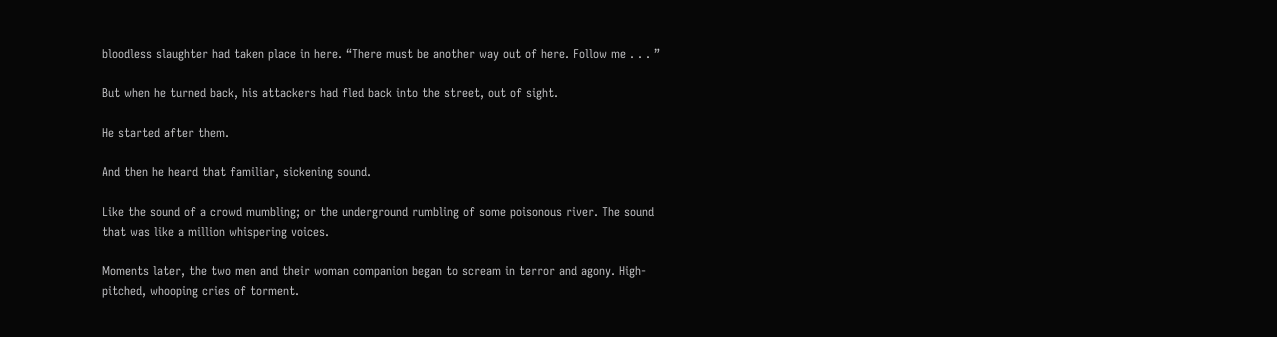bloodless slaughter had taken place in here. “There must be another way out of here. Follow me . . . ”

But when he turned back, his attackers had fled back into the street, out of sight.

He started after them.

And then he heard that familiar, sickening sound.

Like the sound of a crowd mumbling; or the underground rumbling of some poisonous river. The sound that was like a million whispering voices.

Moments later, the two men and their woman companion began to scream in terror and agony. High-pitched, whooping cries of torment.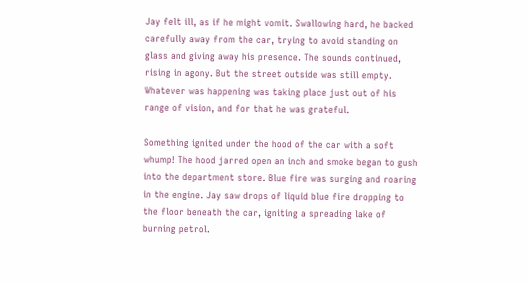Jay felt ill, as if he might vomit. Swallowing hard, he backed carefully away from the car, trying to avoid standing on glass and giving away his presence. The sounds continued, rising in agony. But the street outside was still empty. Whatever was happening was taking place just out of his range of vision, and for that he was grateful.

Something ignited under the hood of the car with a soft whump! The hood jarred open an inch and smoke began to gush into the department store. Blue fire was surging and roaring in the engine. Jay saw drops of liquid blue fire dropping to the floor beneath the car, igniting a spreading lake of burning petrol.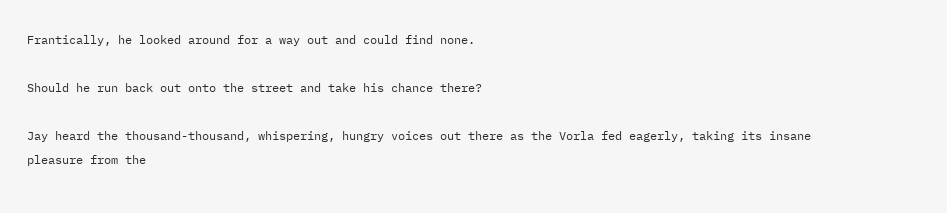Frantically, he looked around for a way out and could find none.

Should he run back out onto the street and take his chance there?

Jay heard the thousand-thousand, whispering, hungry voices out there as the Vorla fed eagerly, taking its insane pleasure from the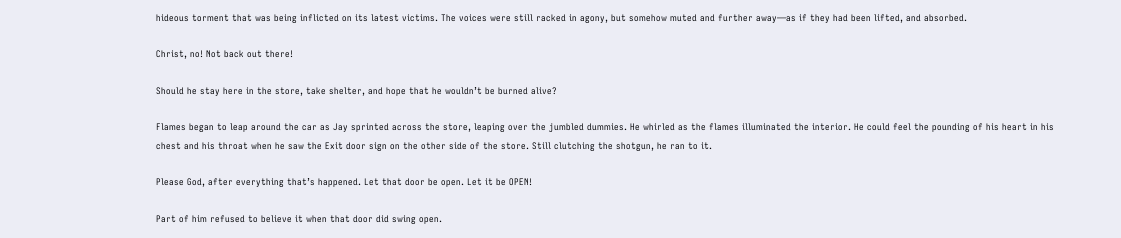hideous torment that was being inflicted on its latest victims. The voices were still racked in agony, but somehow muted and further away—as if they had been lifted, and absorbed.

Christ, no! Not back out there!

Should he stay here in the store, take shelter, and hope that he wouldn’t be burned alive?

Flames began to leap around the car as Jay sprinted across the store, leaping over the jumbled dummies. He whirled as the flames illuminated the interior. He could feel the pounding of his heart in his chest and his throat when he saw the Exit door sign on the other side of the store. Still clutching the shotgun, he ran to it.

Please God, after everything that’s happened. Let that door be open. Let it be OPEN!

Part of him refused to believe it when that door did swing open.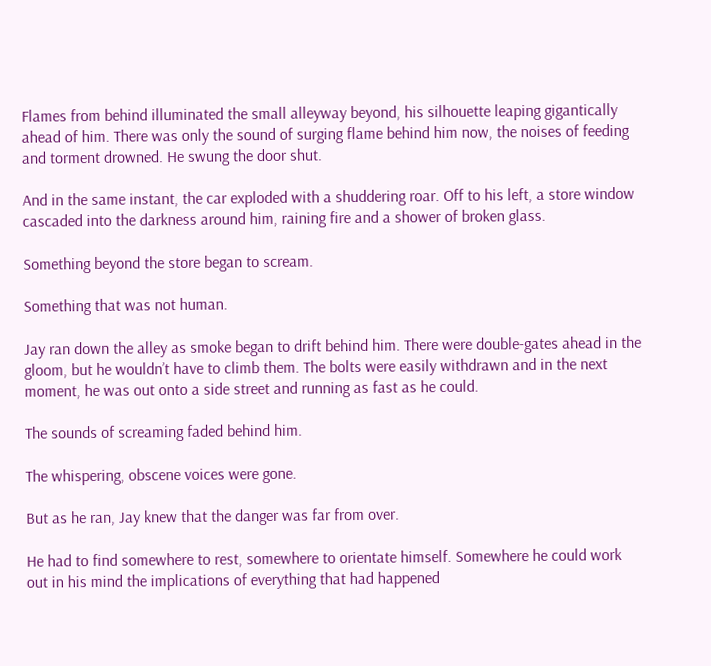Flames from behind illuminated the small alleyway beyond, his silhouette leaping gigantically ahead of him. There was only the sound of surging flame behind him now, the noises of feeding and torment drowned. He swung the door shut.

And in the same instant, the car exploded with a shuddering roar. Off to his left, a store window cascaded into the darkness around him, raining fire and a shower of broken glass.

Something beyond the store began to scream.

Something that was not human.

Jay ran down the alley as smoke began to drift behind him. There were double-gates ahead in the gloom, but he wouldn’t have to climb them. The bolts were easily withdrawn and in the next moment, he was out onto a side street and running as fast as he could.

The sounds of screaming faded behind him.

The whispering, obscene voices were gone.

But as he ran, Jay knew that the danger was far from over.

He had to find somewhere to rest, somewhere to orientate himself. Somewhere he could work out in his mind the implications of everything that had happened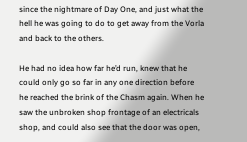since the nightmare of Day One, and just what the hell he was going to do to get away from the Vorla and back to the others.

He had no idea how far he’d run, knew that he could only go so far in any one direction before he reached the brink of the Chasm again. When he saw the unbroken shop frontage of an electricals shop, and could also see that the door was open,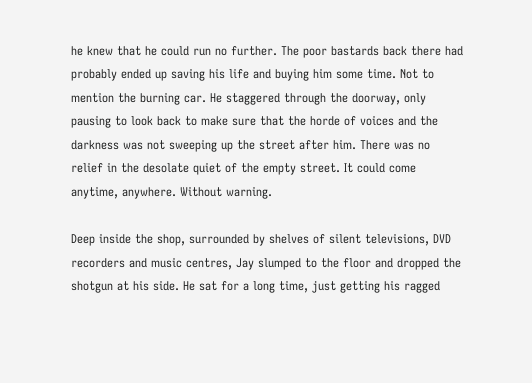he knew that he could run no further. The poor bastards back there had probably ended up saving his life and buying him some time. Not to mention the burning car. He staggered through the doorway, only pausing to look back to make sure that the horde of voices and the darkness was not sweeping up the street after him. There was no relief in the desolate quiet of the empty street. It could come anytime, anywhere. Without warning.

Deep inside the shop, surrounded by shelves of silent televisions, DVD recorders and music centres, Jay slumped to the floor and dropped the shotgun at his side. He sat for a long time, just getting his ragged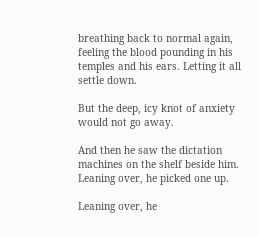breathing back to normal again, feeling the blood pounding in his temples and his ears. Letting it all settle down.

But the deep, icy knot of anxiety would not go away.

And then he saw the dictation machines on the shelf beside him. Leaning over, he picked one up.

Leaning over, he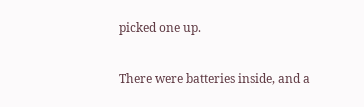picked one up.

There were batteries inside, and a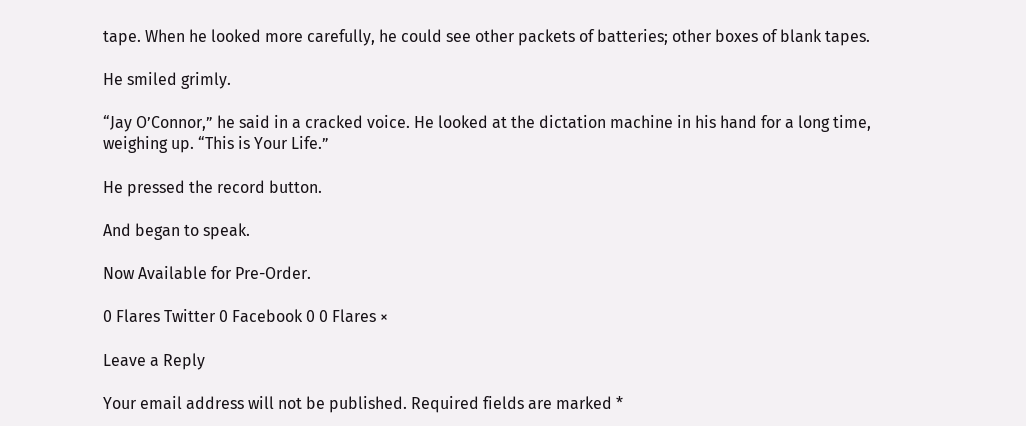tape. When he looked more carefully, he could see other packets of batteries; other boxes of blank tapes.

He smiled grimly.

“Jay O’Connor,” he said in a cracked voice. He looked at the dictation machine in his hand for a long time, weighing up. “This is Your Life.”

He pressed the record button.

And began to speak.

Now Available for Pre-Order.

0 Flares Twitter 0 Facebook 0 0 Flares ×

Leave a Reply

Your email address will not be published. Required fields are marked *